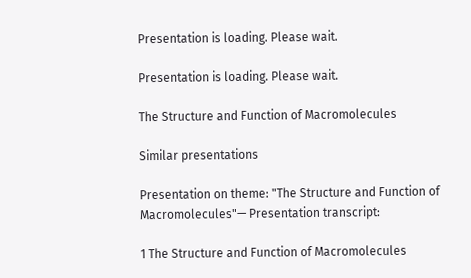Presentation is loading. Please wait.

Presentation is loading. Please wait.

The Structure and Function of Macromolecules

Similar presentations

Presentation on theme: "The Structure and Function of Macromolecules"— Presentation transcript:

1 The Structure and Function of Macromolecules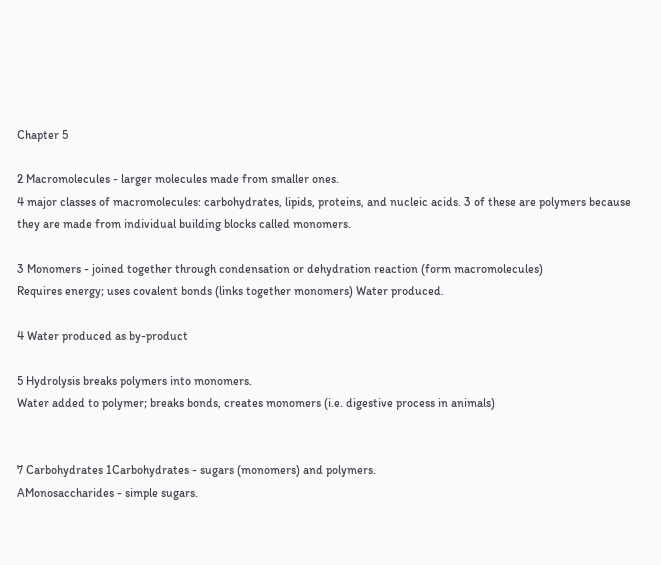Chapter 5

2 Macromolecules - larger molecules made from smaller ones.
4 major classes of macromolecules: carbohydrates, lipids, proteins, and nucleic acids. 3 of these are polymers because they are made from individual building blocks called monomers.

3 Monomers - joined together through condensation or dehydration reaction (form macromolecules)
Requires energy; uses covalent bonds (links together monomers) Water produced.

4 Water produced as by-product

5 Hydrolysis breaks polymers into monomers.
Water added to polymer; breaks bonds, creates monomers (i.e. digestive process in animals)


7 Carbohydrates 1Carbohydrates - sugars (monomers) and polymers.
AMonosaccharides - simple sugars.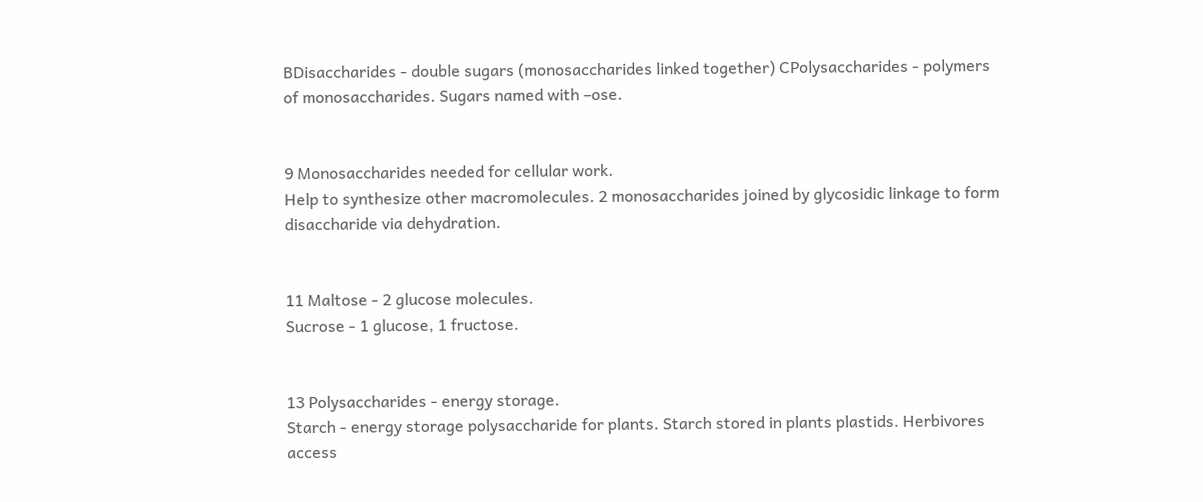BDisaccharides - double sugars (monosaccharides linked together) CPolysaccharides - polymers of monosaccharides. Sugars named with –ose.


9 Monosaccharides needed for cellular work.
Help to synthesize other macromolecules. 2 monosaccharides joined by glycosidic linkage to form disaccharide via dehydration.


11 Maltose - 2 glucose molecules.
Sucrose - 1 glucose, 1 fructose.


13 Polysaccharides - energy storage.
Starch - energy storage polysaccharide for plants. Starch stored in plants plastids. Herbivores access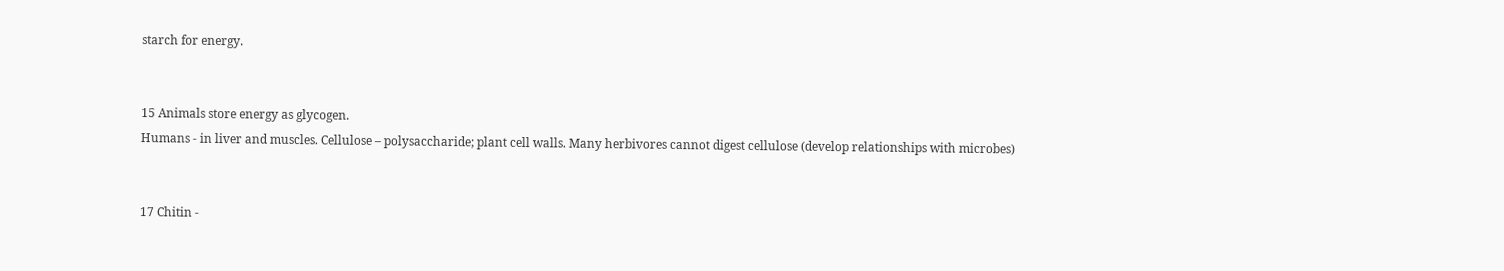starch for energy.


15 Animals store energy as glycogen.
Humans - in liver and muscles. Cellulose – polysaccharide; plant cell walls. Many herbivores cannot digest cellulose (develop relationships with microbes)


17 Chitin -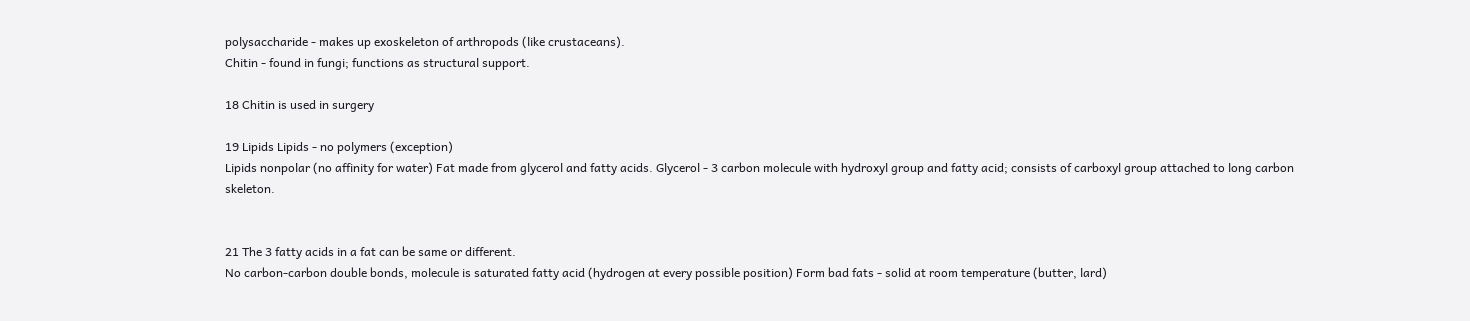polysaccharide - makes up exoskeleton of arthropods (like crustaceans).
Chitin - found in fungi; functions as structural support.

18 Chitin is used in surgery

19 Lipids Lipids - no polymers (exception)
Lipids nonpolar (no affinity for water) Fat made from glycerol and fatty acids. Glycerol - 3 carbon molecule with hydroxyl group and fatty acid; consists of carboxyl group attached to long carbon skeleton.


21 The 3 fatty acids in a fat can be same or different.
No carbon-carbon double bonds, molecule is saturated fatty acid (hydrogen at every possible position) Form bad fats - solid at room temperature (butter, lard)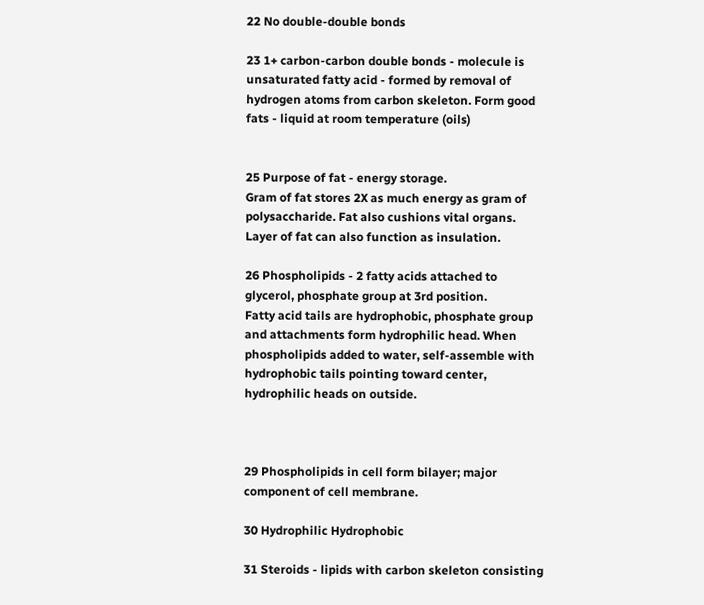22 No double-double bonds

23 1+ carbon-carbon double bonds - molecule is unsaturated fatty acid - formed by removal of hydrogen atoms from carbon skeleton. Form good fats - liquid at room temperature (oils)


25 Purpose of fat - energy storage.
Gram of fat stores 2X as much energy as gram of polysaccharide. Fat also cushions vital organs. Layer of fat can also function as insulation.

26 Phospholipids - 2 fatty acids attached to glycerol, phosphate group at 3rd position.
Fatty acid tails are hydrophobic, phosphate group and attachments form hydrophilic head. When phospholipids added to water, self-assemble with hydrophobic tails pointing toward center, hydrophilic heads on outside.



29 Phospholipids in cell form bilayer; major component of cell membrane.

30 Hydrophilic Hydrophobic

31 Steroids - lipids with carbon skeleton consisting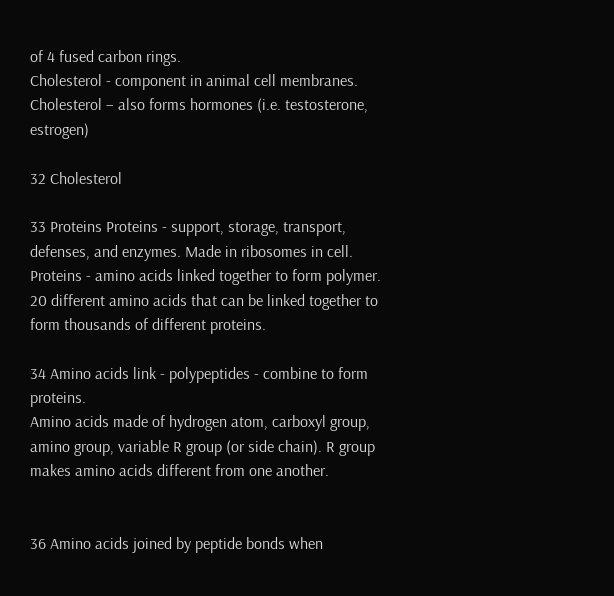of 4 fused carbon rings.
Cholesterol - component in animal cell membranes. Cholesterol – also forms hormones (i.e. testosterone, estrogen)

32 Cholesterol

33 Proteins Proteins - support, storage, transport, defenses, and enzymes. Made in ribosomes in cell. Proteins - amino acids linked together to form polymer. 20 different amino acids that can be linked together to form thousands of different proteins.

34 Amino acids link - polypeptides - combine to form proteins.
Amino acids made of hydrogen atom, carboxyl group, amino group, variable R group (or side chain). R group makes amino acids different from one another.


36 Amino acids joined by peptide bonds when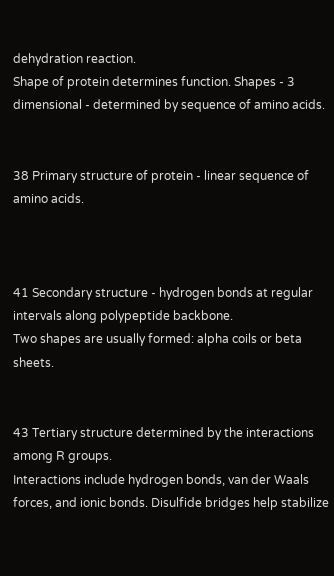dehydration reaction.
Shape of protein determines function. Shapes - 3 dimensional - determined by sequence of amino acids.


38 Primary structure of protein - linear sequence of amino acids.



41 Secondary structure - hydrogen bonds at regular intervals along polypeptide backbone.
Two shapes are usually formed: alpha coils or beta sheets.


43 Tertiary structure determined by the interactions among R groups.
Interactions include hydrogen bonds, van der Waals forces, and ionic bonds. Disulfide bridges help stabilize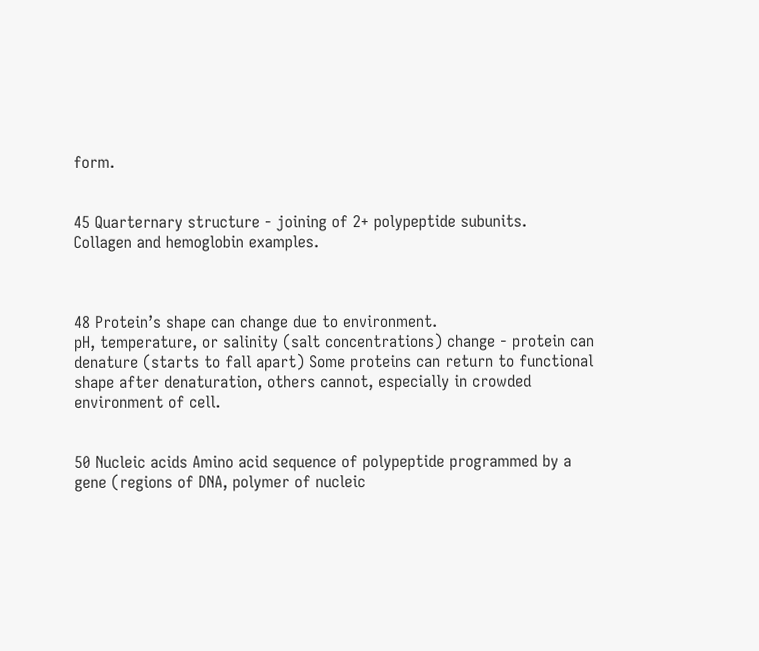form.


45 Quarternary structure - joining of 2+ polypeptide subunits.
Collagen and hemoglobin examples.



48 Protein’s shape can change due to environment.
pH, temperature, or salinity (salt concentrations) change - protein can denature (starts to fall apart) Some proteins can return to functional shape after denaturation, others cannot, especially in crowded environment of cell.


50 Nucleic acids Amino acid sequence of polypeptide programmed by a gene (regions of DNA, polymer of nucleic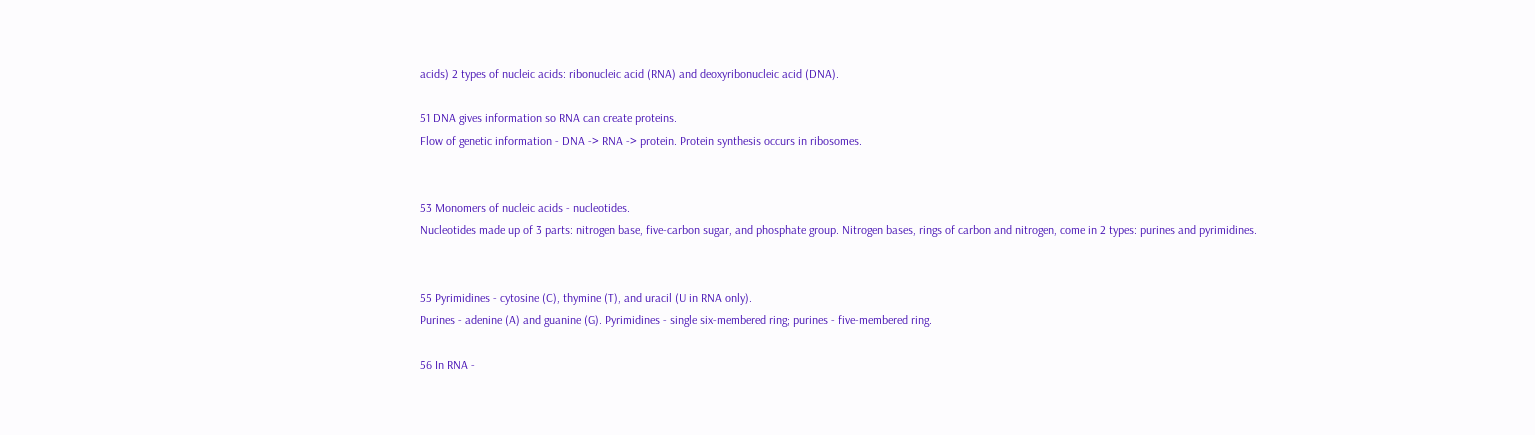acids) 2 types of nucleic acids: ribonucleic acid (RNA) and deoxyribonucleic acid (DNA).

51 DNA gives information so RNA can create proteins.
Flow of genetic information - DNA -> RNA -> protein. Protein synthesis occurs in ribosomes.


53 Monomers of nucleic acids - nucleotides.
Nucleotides made up of 3 parts: nitrogen base, five-carbon sugar, and phosphate group. Nitrogen bases, rings of carbon and nitrogen, come in 2 types: purines and pyrimidines.


55 Pyrimidines - cytosine (C), thymine (T), and uracil (U in RNA only).
Purines - adenine (A) and guanine (G). Pyrimidines - single six-membered ring; purines - five-membered ring.

56 In RNA -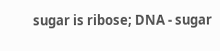sugar is ribose; DNA - sugar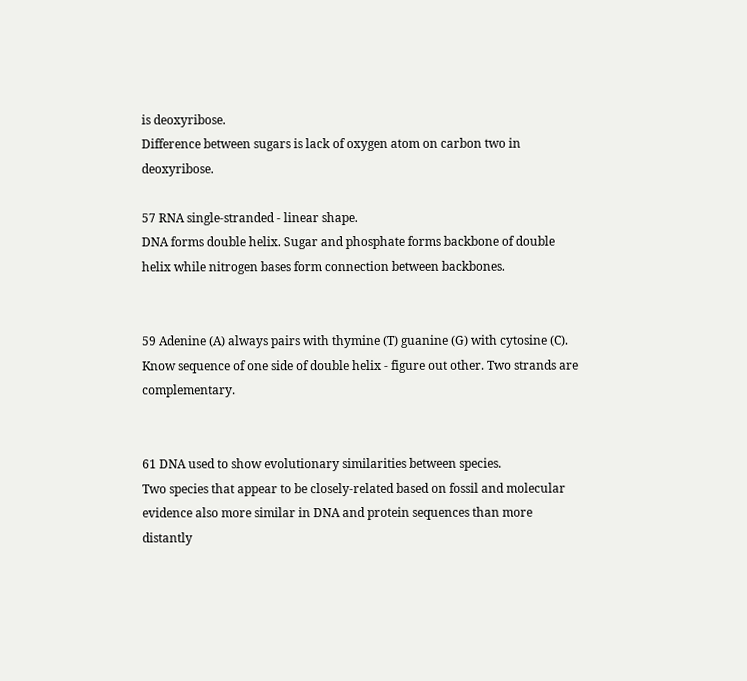is deoxyribose.
Difference between sugars is lack of oxygen atom on carbon two in deoxyribose.

57 RNA single-stranded - linear shape.
DNA forms double helix. Sugar and phosphate forms backbone of double helix while nitrogen bases form connection between backbones.


59 Adenine (A) always pairs with thymine (T) guanine (G) with cytosine (C).
Know sequence of one side of double helix - figure out other. Two strands are complementary.


61 DNA used to show evolutionary similarities between species.
Two species that appear to be closely-related based on fossil and molecular evidence also more similar in DNA and protein sequences than more distantly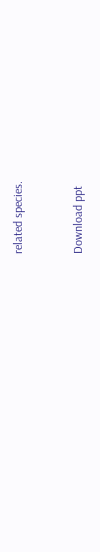related species.


Download ppt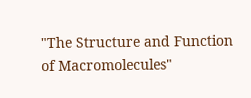"The Structure and Function of Macromolecules"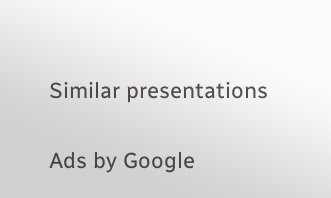Similar presentations

Ads by Google